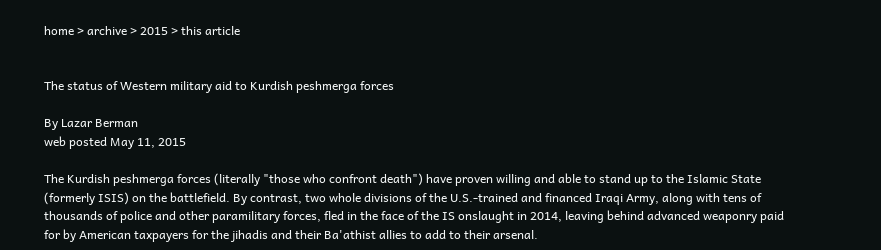home > archive > 2015 > this article


The status of Western military aid to Kurdish peshmerga forces

By Lazar Berman
web posted May 11, 2015

The Kurdish peshmerga forces (literally "those who confront death") have proven willing and able to stand up to the Islamic State (formerly ISIS) on the battlefield. By contrast, two whole divisions of the U.S.-trained and financed Iraqi Army, along with tens of thousands of police and other paramilitary forces, fled in the face of the IS onslaught in 2014, leaving behind advanced weaponry paid for by American taxpayers for the jihadis and their Ba'athist allies to add to their arsenal.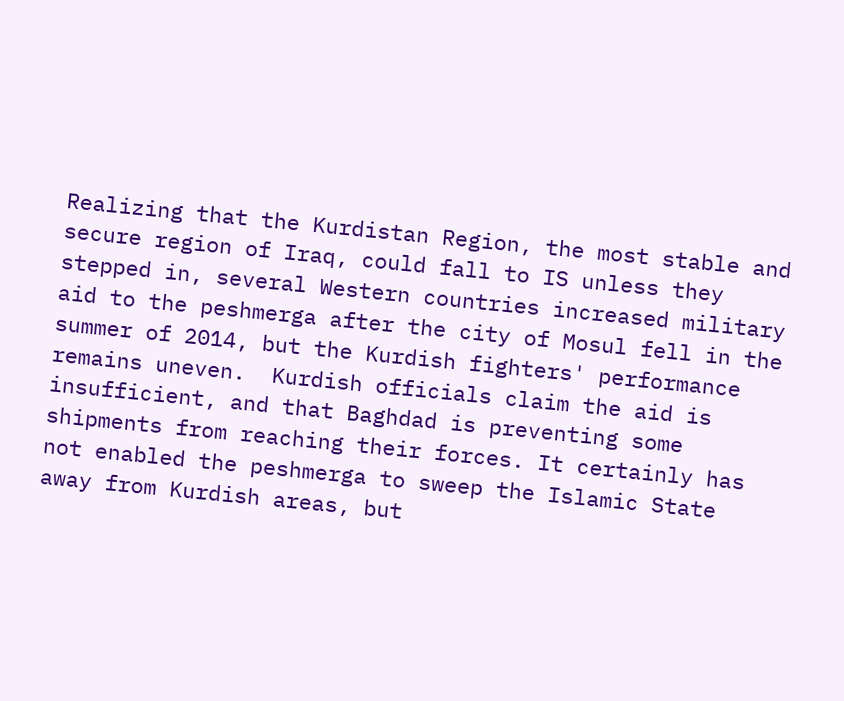Realizing that the Kurdistan Region, the most stable and secure region of Iraq, could fall to IS unless they stepped in, several Western countries increased military aid to the peshmerga after the city of Mosul fell in the summer of 2014, but the Kurdish fighters' performance remains uneven.  Kurdish officials claim the aid is insufficient, and that Baghdad is preventing some shipments from reaching their forces. It certainly has not enabled the peshmerga to sweep the Islamic State away from Kurdish areas, but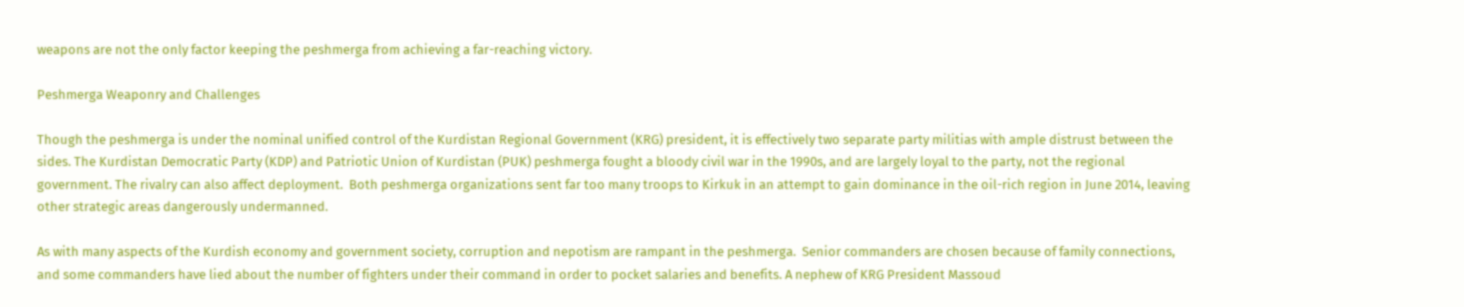weapons are not the only factor keeping the peshmerga from achieving a far-reaching victory.

Peshmerga Weaponry and Challenges

Though the peshmerga is under the nominal unified control of the Kurdistan Regional Government (KRG) president, it is effectively two separate party militias with ample distrust between the sides. The Kurdistan Democratic Party (KDP) and Patriotic Union of Kurdistan (PUK) peshmerga fought a bloody civil war in the 1990s, and are largely loyal to the party, not the regional government. The rivalry can also affect deployment.  Both peshmerga organizations sent far too many troops to Kirkuk in an attempt to gain dominance in the oil-rich region in June 2014, leaving other strategic areas dangerously undermanned.

As with many aspects of the Kurdish economy and government society, corruption and nepotism are rampant in the peshmerga.  Senior commanders are chosen because of family connections, and some commanders have lied about the number of fighters under their command in order to pocket salaries and benefits. A nephew of KRG President Massoud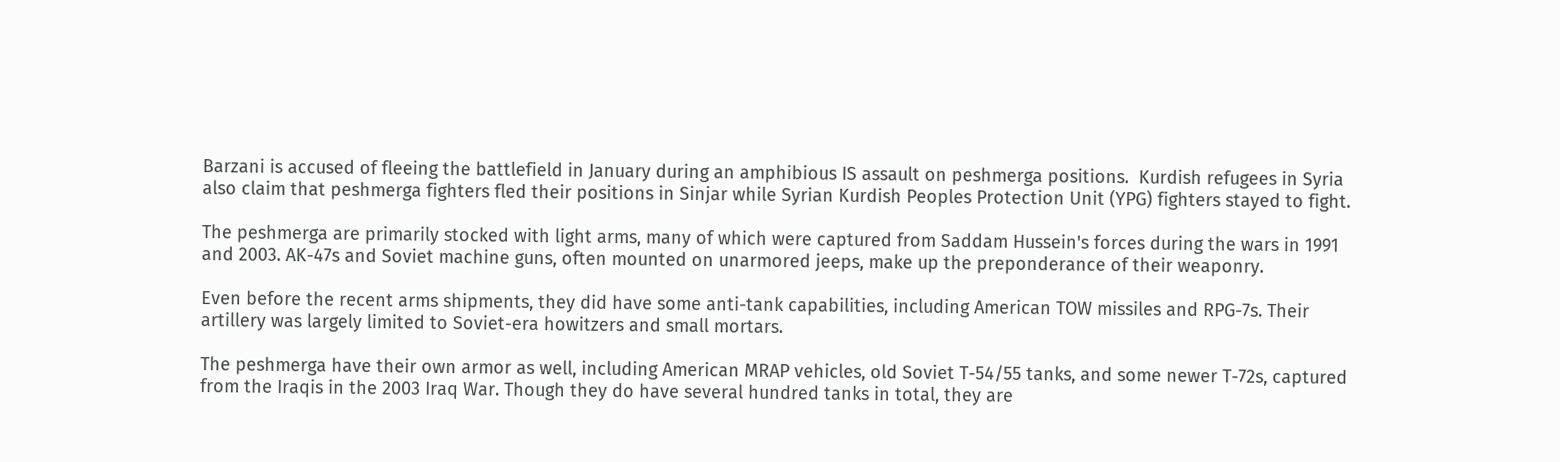Barzani is accused of fleeing the battlefield in January during an amphibious IS assault on peshmerga positions.  Kurdish refugees in Syria also claim that peshmerga fighters fled their positions in Sinjar while Syrian Kurdish Peoples Protection Unit (YPG) fighters stayed to fight.

The peshmerga are primarily stocked with light arms, many of which were captured from Saddam Hussein's forces during the wars in 1991 and 2003. AK-47s and Soviet machine guns, often mounted on unarmored jeeps, make up the preponderance of their weaponry.

Even before the recent arms shipments, they did have some anti-tank capabilities, including American TOW missiles and RPG-7s. Their artillery was largely limited to Soviet-era howitzers and small mortars.

The peshmerga have their own armor as well, including American MRAP vehicles, old Soviet T-54/55 tanks, and some newer T-72s, captured from the Iraqis in the 2003 Iraq War. Though they do have several hundred tanks in total, they are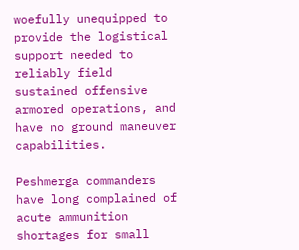woefully unequipped to provide the logistical support needed to reliably field sustained offensive armored operations, and have no ground maneuver capabilities.

Peshmerga commanders have long complained of acute ammunition shortages for small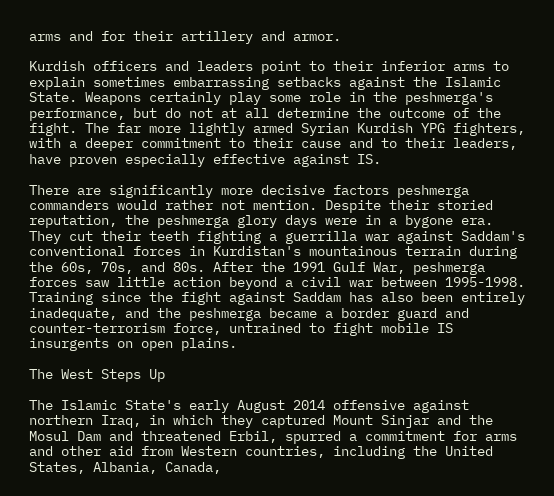arms and for their artillery and armor.

Kurdish officers and leaders point to their inferior arms to explain sometimes embarrassing setbacks against the Islamic State. Weapons certainly play some role in the peshmerga's performance, but do not at all determine the outcome of the fight. The far more lightly armed Syrian Kurdish YPG fighters, with a deeper commitment to their cause and to their leaders, have proven especially effective against IS.

There are significantly more decisive factors peshmerga commanders would rather not mention. Despite their storied reputation, the peshmerga glory days were in a bygone era. They cut their teeth fighting a guerrilla war against Saddam's conventional forces in Kurdistan's mountainous terrain during the 60s, 70s, and 80s. After the 1991 Gulf War, peshmerga forces saw little action beyond a civil war between 1995-1998. Training since the fight against Saddam has also been entirely inadequate, and the peshmerga became a border guard and counter-terrorism force, untrained to fight mobile IS insurgents on open plains.

The West Steps Up

The Islamic State's early August 2014 offensive against northern Iraq, in which they captured Mount Sinjar and the Mosul Dam and threatened Erbil, spurred a commitment for arms and other aid from Western countries, including the United States, Albania, Canada,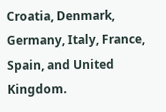Croatia, Denmark, Germany, Italy, France, Spain, and United Kingdom.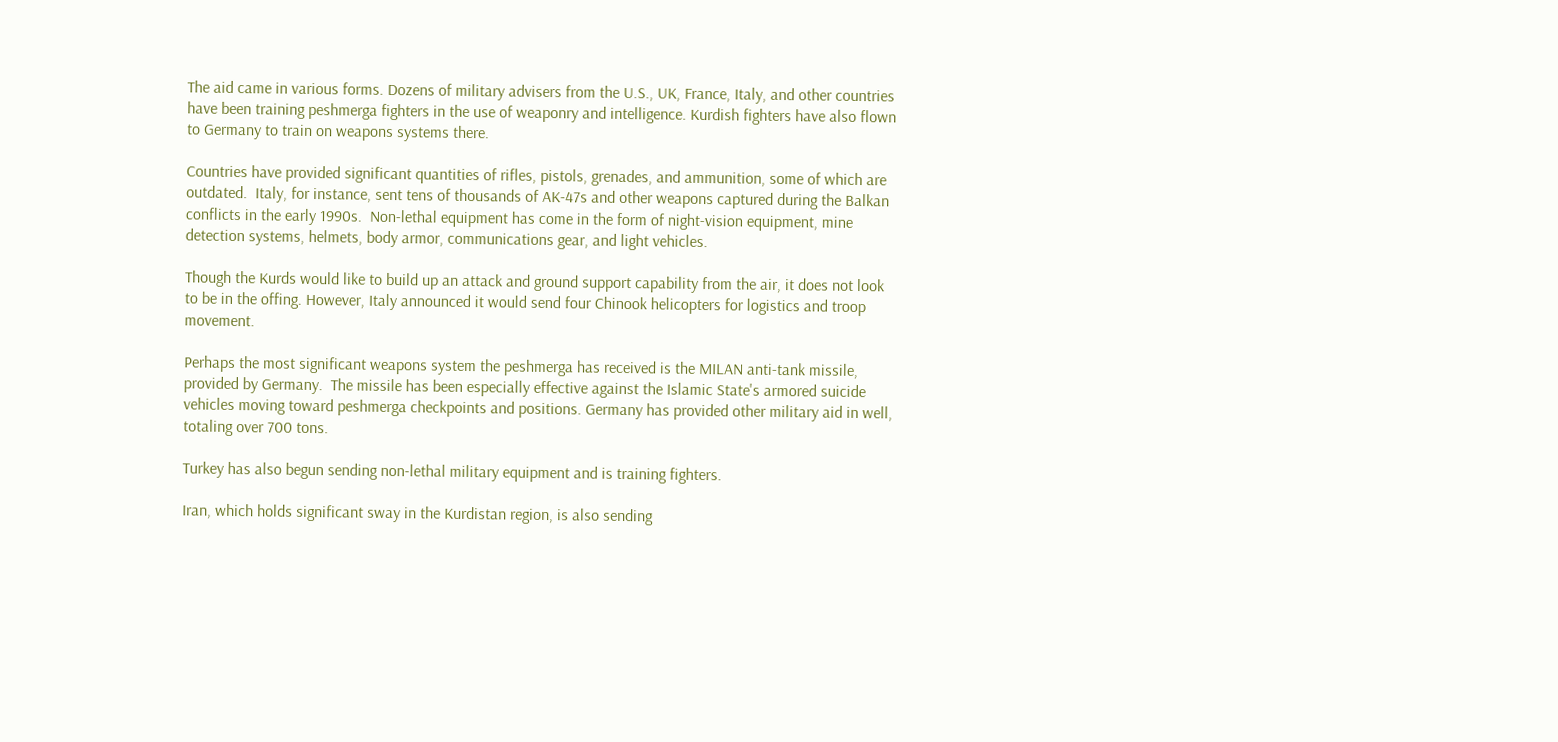The aid came in various forms. Dozens of military advisers from the U.S., UK, France, Italy, and other countries have been training peshmerga fighters in the use of weaponry and intelligence. Kurdish fighters have also flown to Germany to train on weapons systems there.

Countries have provided significant quantities of rifles, pistols, grenades, and ammunition, some of which are outdated.  Italy, for instance, sent tens of thousands of AK-47s and other weapons captured during the Balkan conflicts in the early 1990s.  Non-lethal equipment has come in the form of night-vision equipment, mine detection systems, helmets, body armor, communications gear, and light vehicles.

Though the Kurds would like to build up an attack and ground support capability from the air, it does not look to be in the offing. However, Italy announced it would send four Chinook helicopters for logistics and troop movement.

Perhaps the most significant weapons system the peshmerga has received is the MILAN anti-tank missile, provided by Germany.  The missile has been especially effective against the Islamic State's armored suicide vehicles moving toward peshmerga checkpoints and positions. Germany has provided other military aid in well, totaling over 700 tons.

Turkey has also begun sending non-lethal military equipment and is training fighters.

Iran, which holds significant sway in the Kurdistan region, is also sending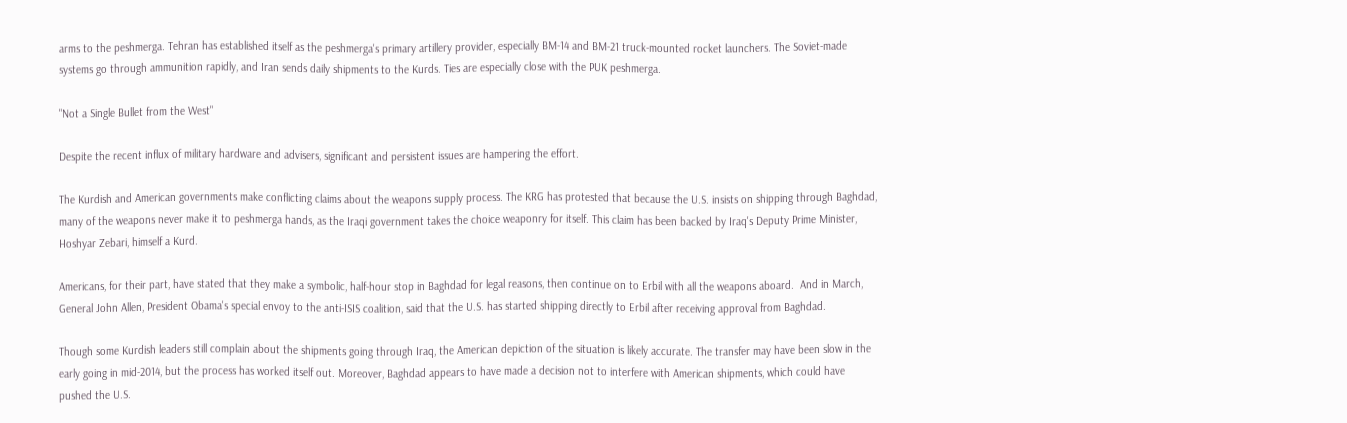arms to the peshmerga. Tehran has established itself as the peshmerga's primary artillery provider, especially BM-14 and BM-21 truck-mounted rocket launchers. The Soviet-made systems go through ammunition rapidly, and Iran sends daily shipments to the Kurds. Ties are especially close with the PUK peshmerga.

"Not a Single Bullet from the West"

Despite the recent influx of military hardware and advisers, significant and persistent issues are hampering the effort.

The Kurdish and American governments make conflicting claims about the weapons supply process. The KRG has protested that because the U.S. insists on shipping through Baghdad, many of the weapons never make it to peshmerga hands, as the Iraqi government takes the choice weaponry for itself. This claim has been backed by Iraq's Deputy Prime Minister, Hoshyar Zebari, himself a Kurd.

Americans, for their part, have stated that they make a symbolic, half-hour stop in Baghdad for legal reasons, then continue on to Erbil with all the weapons aboard.  And in March, General John Allen, President Obama's special envoy to the anti-ISIS coalition, said that the U.S. has started shipping directly to Erbil after receiving approval from Baghdad.

Though some Kurdish leaders still complain about the shipments going through Iraq, the American depiction of the situation is likely accurate. The transfer may have been slow in the early going in mid-2014, but the process has worked itself out. Moreover, Baghdad appears to have made a decision not to interfere with American shipments, which could have pushed the U.S.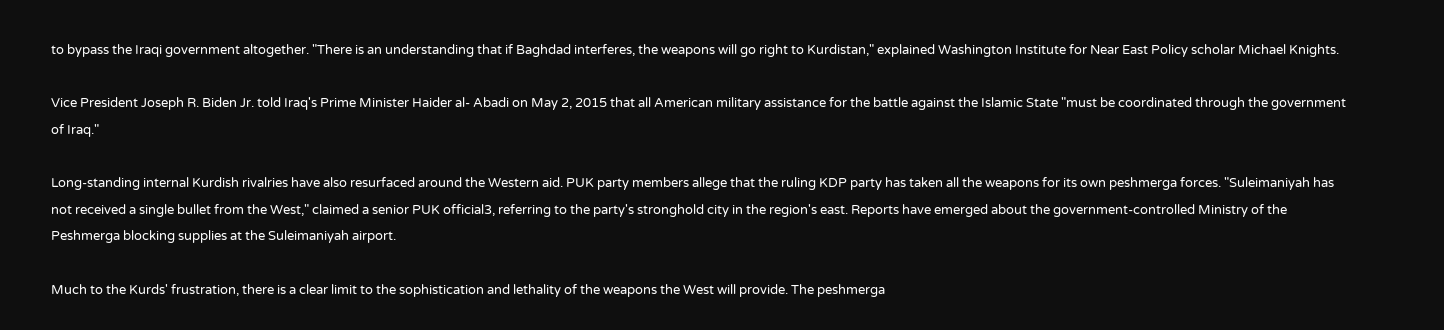to bypass the Iraqi government altogether. "There is an understanding that if Baghdad interferes, the weapons will go right to Kurdistan," explained Washington Institute for Near East Policy scholar Michael Knights.

Vice President Joseph R. Biden Jr. told Iraq's Prime Minister Haider al- Abadi on May 2, 2015 that all American military assistance for the battle against the Islamic State "must be coordinated through the government of Iraq."

Long-standing internal Kurdish rivalries have also resurfaced around the Western aid. PUK party members allege that the ruling KDP party has taken all the weapons for its own peshmerga forces. "Suleimaniyah has not received a single bullet from the West," claimed a senior PUK official3, referring to the party's stronghold city in the region's east. Reports have emerged about the government-controlled Ministry of the Peshmerga blocking supplies at the Suleimaniyah airport.

Much to the Kurds' frustration, there is a clear limit to the sophistication and lethality of the weapons the West will provide. The peshmerga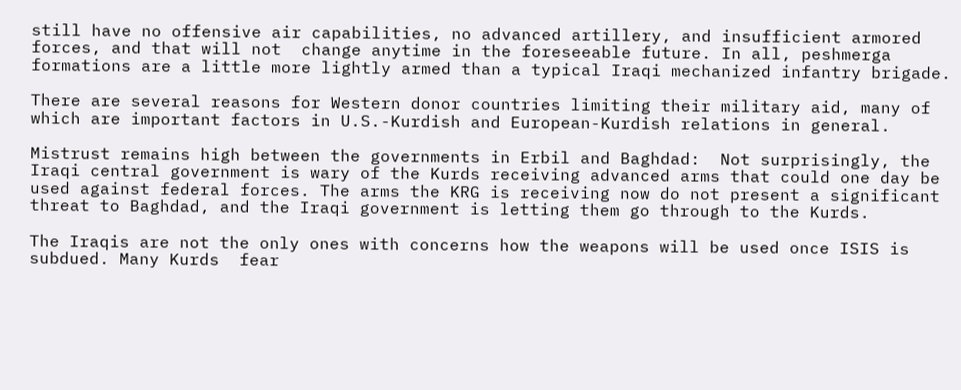still have no offensive air capabilities, no advanced artillery, and insufficient armored forces, and that will not  change anytime in the foreseeable future. In all, peshmerga formations are a little more lightly armed than a typical Iraqi mechanized infantry brigade.

There are several reasons for Western donor countries limiting their military aid, many of which are important factors in U.S.-Kurdish and European-Kurdish relations in general.

Mistrust remains high between the governments in Erbil and Baghdad:  Not surprisingly, the Iraqi central government is wary of the Kurds receiving advanced arms that could one day be used against federal forces. The arms the KRG is receiving now do not present a significant threat to Baghdad, and the Iraqi government is letting them go through to the Kurds.

The Iraqis are not the only ones with concerns how the weapons will be used once ISIS is subdued. Many Kurds  fear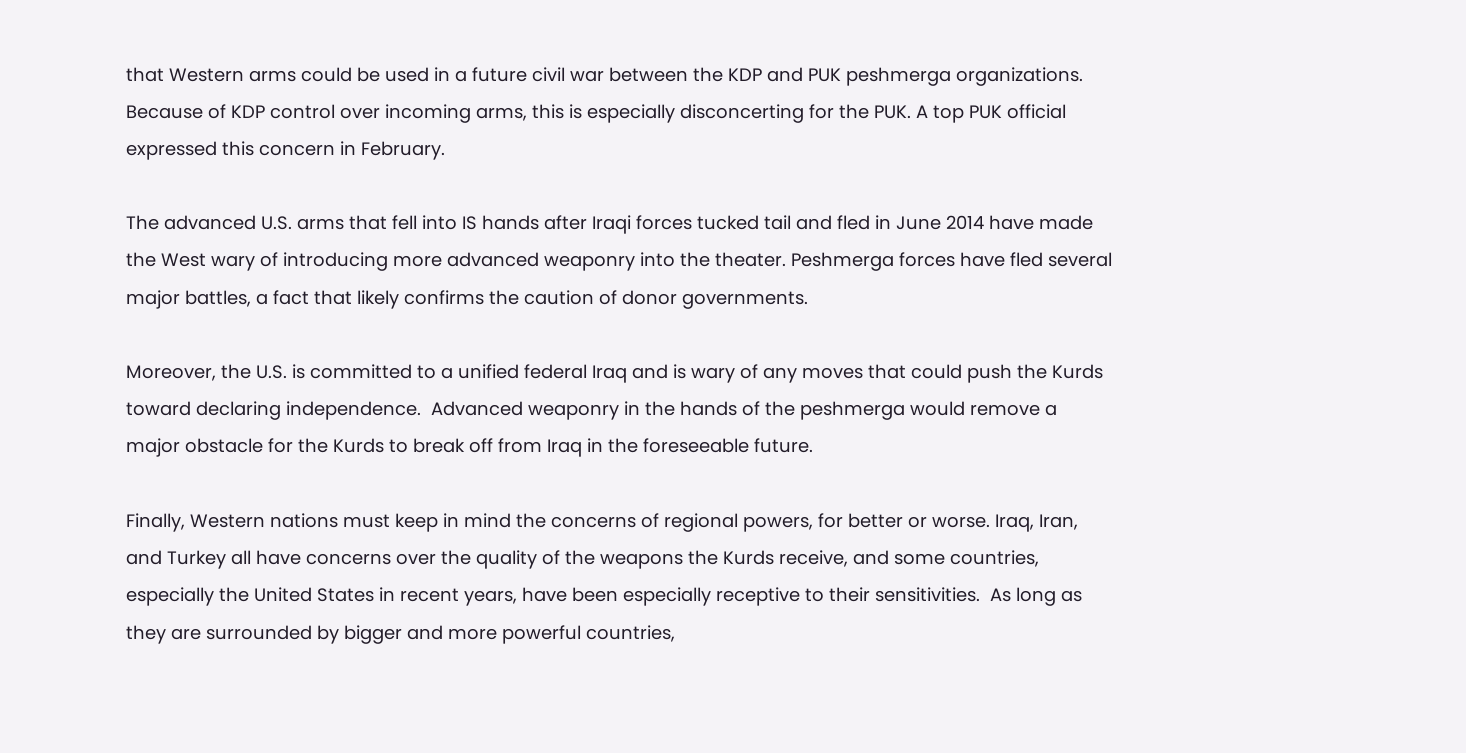that Western arms could be used in a future civil war between the KDP and PUK peshmerga organizations. Because of KDP control over incoming arms, this is especially disconcerting for the PUK. A top PUK official expressed this concern in February.

The advanced U.S. arms that fell into IS hands after Iraqi forces tucked tail and fled in June 2014 have made the West wary of introducing more advanced weaponry into the theater. Peshmerga forces have fled several major battles, a fact that likely confirms the caution of donor governments.

Moreover, the U.S. is committed to a unified federal Iraq and is wary of any moves that could push the Kurds toward declaring independence.  Advanced weaponry in the hands of the peshmerga would remove a major obstacle for the Kurds to break off from Iraq in the foreseeable future.

Finally, Western nations must keep in mind the concerns of regional powers, for better or worse. Iraq, Iran, and Turkey all have concerns over the quality of the weapons the Kurds receive, and some countries, especially the United States in recent years, have been especially receptive to their sensitivities.  As long as they are surrounded by bigger and more powerful countries,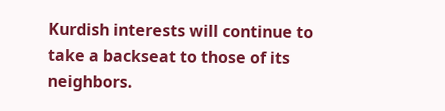Kurdish interests will continue to take a backseat to those of its neighbors.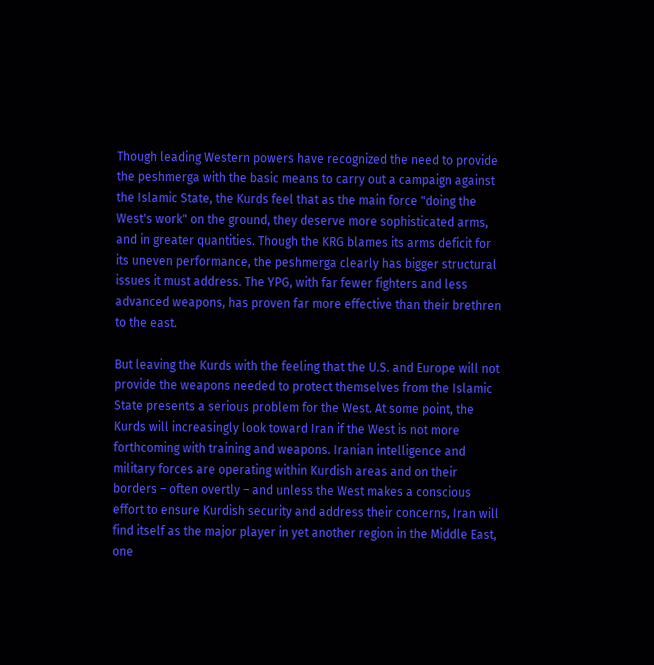Though leading Western powers have recognized the need to provide the peshmerga with the basic means to carry out a campaign against the Islamic State, the Kurds feel that as the main force "doing the West's work" on the ground, they deserve more sophisticated arms, and in greater quantities. Though the KRG blames its arms deficit for its uneven performance, the peshmerga clearly has bigger structural issues it must address. The YPG, with far fewer fighters and less advanced weapons, has proven far more effective than their brethren to the east.

But leaving the Kurds with the feeling that the U.S. and Europe will not provide the weapons needed to protect themselves from the Islamic State presents a serious problem for the West. At some point, the Kurds will increasingly look toward Iran if the West is not more forthcoming with training and weapons. Iranian intelligence and military forces are operating within Kurdish areas and on their borders – often overtly – and unless the West makes a conscious effort to ensure Kurdish security and address their concerns, Iran will find itself as the major player in yet another region in the Middle East, one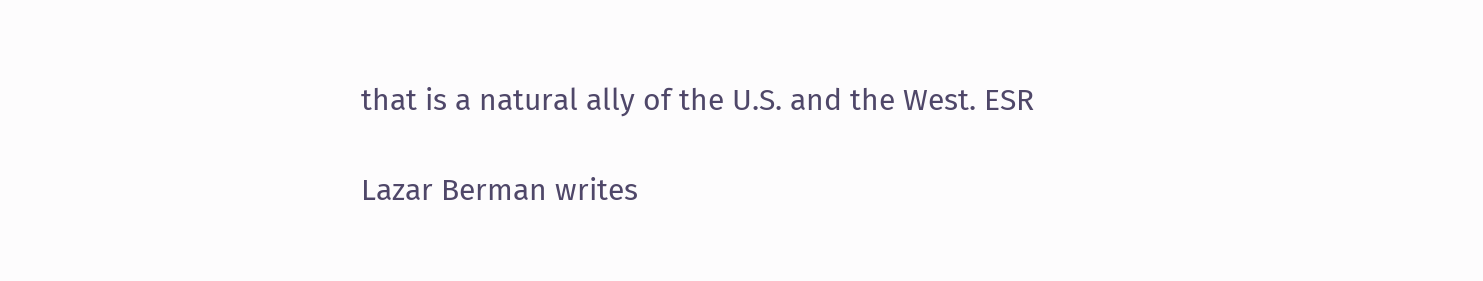that is a natural ally of the U.S. and the West. ESR

Lazar Berman writes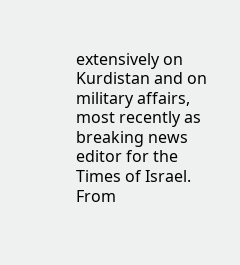extensively on Kurdistan and on military affairs, most recently as breaking news editor for the Times of Israel. From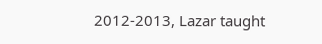2012-2013, Lazar taught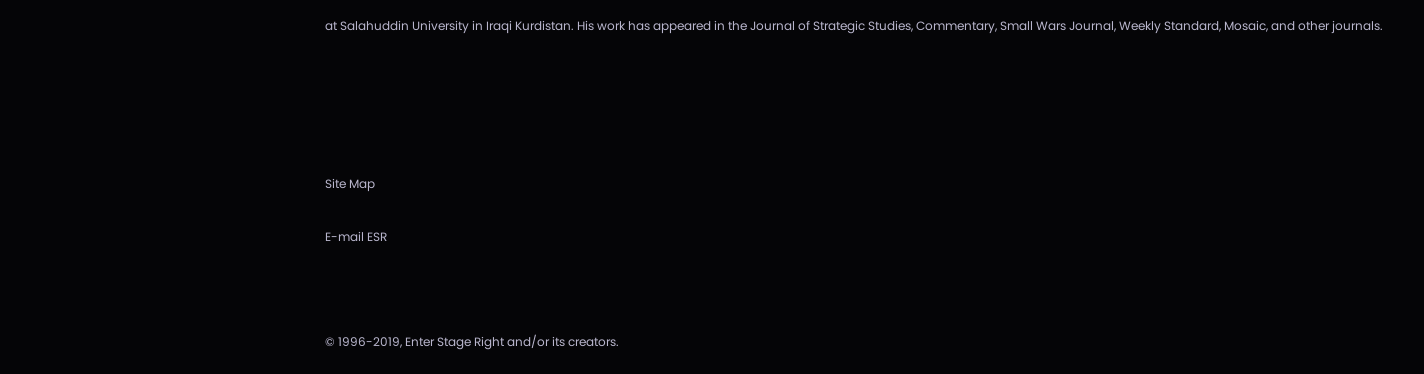at Salahuddin University in Iraqi Kurdistan. His work has appeared in the Journal of Strategic Studies, Commentary, Small Wars Journal, Weekly Standard, Mosaic, and other journals.





Site Map

E-mail ESR



© 1996-2019, Enter Stage Right and/or its creators.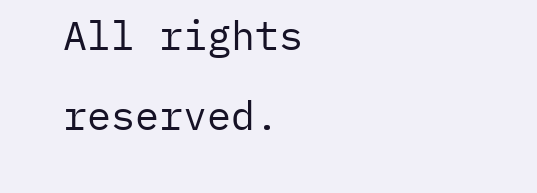All rights reserved.